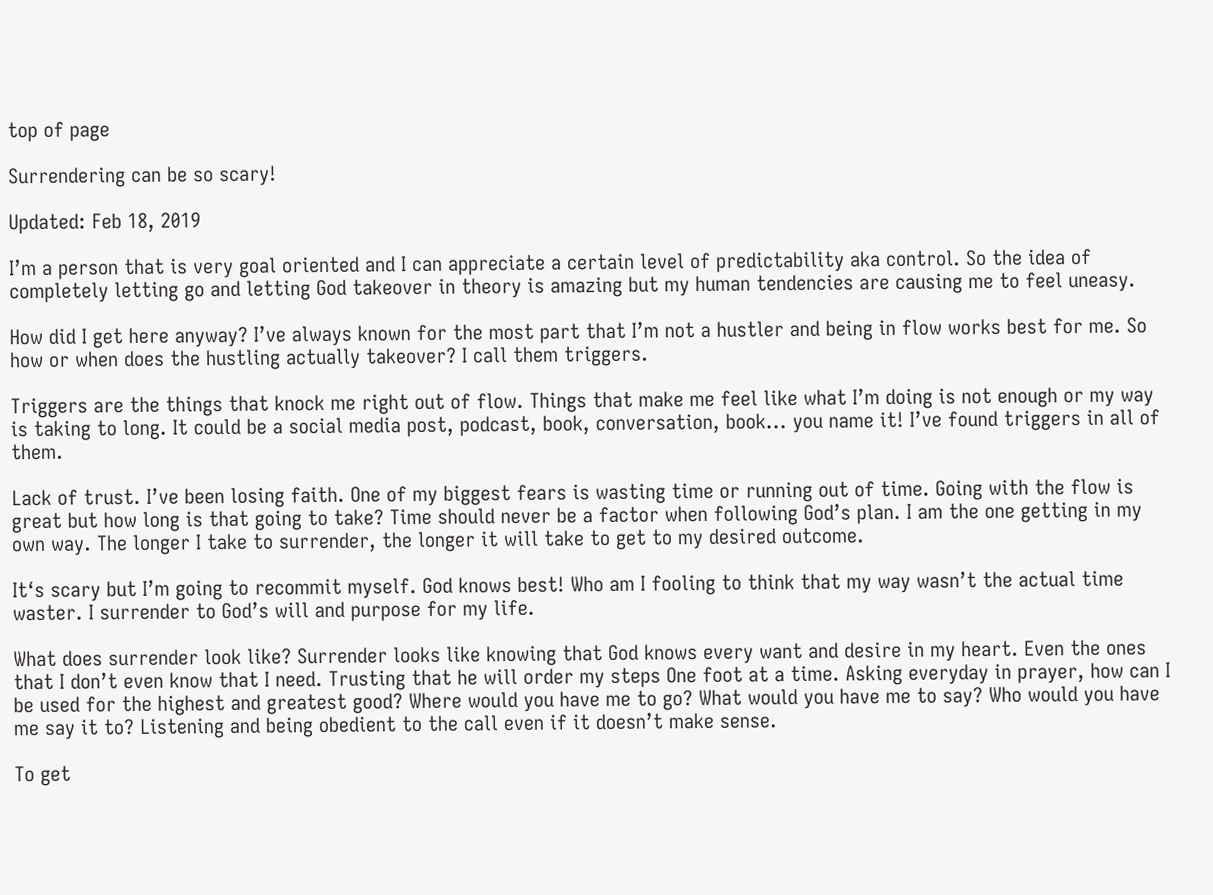top of page

Surrendering can be so scary!

Updated: Feb 18, 2019

I’m a person that is very goal oriented and I can appreciate a certain level of predictability aka control. So the idea of completely letting go and letting God takeover in theory is amazing but my human tendencies are causing me to feel uneasy.

How did I get here anyway? I’ve always known for the most part that I’m not a hustler and being in flow works best for me. So how or when does the hustling actually takeover? I call them triggers.

Triggers are the things that knock me right out of flow. Things that make me feel like what I’m doing is not enough or my way is taking to long. It could be a social media post, podcast, book, conversation, book... you name it! I’ve found triggers in all of them.

Lack of trust. I’ve been losing faith. One of my biggest fears is wasting time or running out of time. Going with the flow is great but how long is that going to take? Time should never be a factor when following God’s plan. I am the one getting in my own way. The longer I take to surrender, the longer it will take to get to my desired outcome.

It‘s scary but I’m going to recommit myself. God knows best! Who am I fooling to think that my way wasn’t the actual time waster. I surrender to God’s will and purpose for my life.

What does surrender look like? Surrender looks like knowing that God knows every want and desire in my heart. Even the ones that I don’t even know that I need. Trusting that he will order my steps One foot at a time. Asking everyday in prayer, how can I be used for the highest and greatest good? Where would you have me to go? What would you have me to say? Who would you have me say it to? Listening and being obedient to the call even if it doesn’t make sense.

To get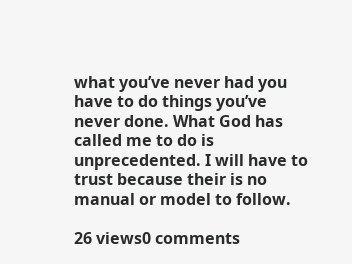what you’ve never had you have to do things you’ve never done. What God has called me to do is unprecedented. I will have to trust because their is no manual or model to follow.

26 views0 comments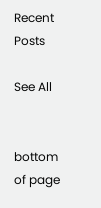Recent Posts

See All


bottom of page